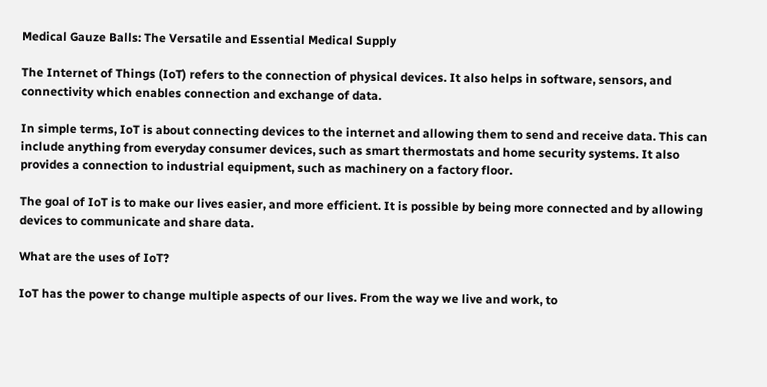Medical Gauze Balls: The Versatile and Essential Medical Supply

The Internet of Things (IoT) refers to the connection of physical devices. It also helps in software, sensors, and connectivity which enables connection and exchange of data.

In simple terms, IoT is about connecting devices to the internet and allowing them to send and receive data. This can include anything from everyday consumer devices, such as smart thermostats and home security systems. It also provides a connection to industrial equipment, such as machinery on a factory floor.

The goal of IoT is to make our lives easier, and more efficient. It is possible by being more connected and by allowing devices to communicate and share data.

What are the uses of IoT?

IoT has the power to change multiple aspects of our lives. From the way we live and work, to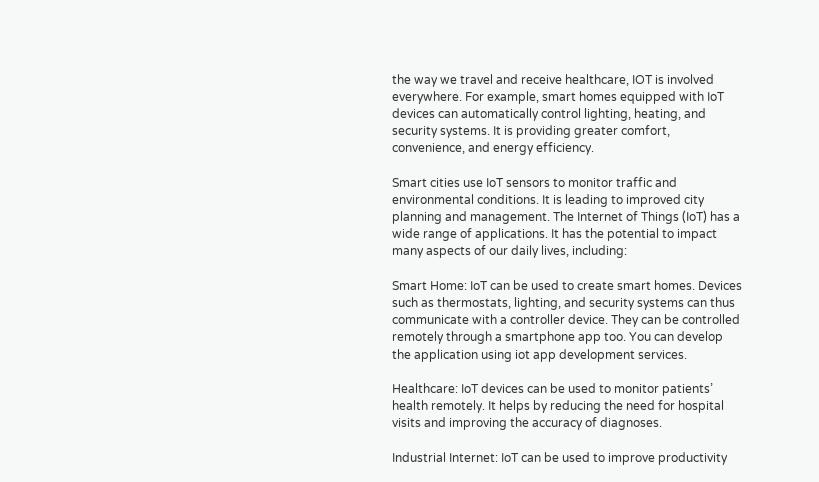the way we travel and receive healthcare, IOT is involved everywhere. For example, smart homes equipped with IoT devices can automatically control lighting, heating, and security systems. It is providing greater comfort, convenience, and energy efficiency.

Smart cities use IoT sensors to monitor traffic and environmental conditions. It is leading to improved city planning and management. The Internet of Things (IoT) has a wide range of applications. It has the potential to impact many aspects of our daily lives, including:

Smart Home: IoT can be used to create smart homes. Devices such as thermostats, lighting, and security systems can thus communicate with a controller device. They can be controlled remotely through a smartphone app too. You can develop the application using iot app development services.

Healthcare: IoT devices can be used to monitor patients’ health remotely. It helps by reducing the need for hospital visits and improving the accuracy of diagnoses.

Industrial Internet: IoT can be used to improve productivity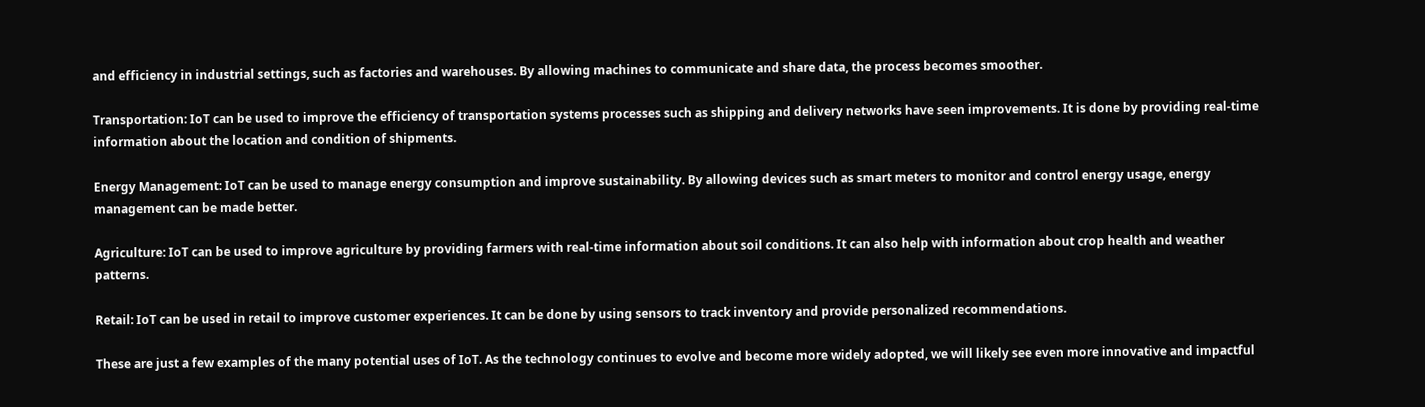and efficiency in industrial settings, such as factories and warehouses. By allowing machines to communicate and share data, the process becomes smoother.

Transportation: IoT can be used to improve the efficiency of transportation systems processes such as shipping and delivery networks have seen improvements. It is done by providing real-time information about the location and condition of shipments.

Energy Management: IoT can be used to manage energy consumption and improve sustainability. By allowing devices such as smart meters to monitor and control energy usage, energy management can be made better.

Agriculture: IoT can be used to improve agriculture by providing farmers with real-time information about soil conditions. It can also help with information about crop health and weather patterns.

Retail: IoT can be used in retail to improve customer experiences. It can be done by using sensors to track inventory and provide personalized recommendations.

These are just a few examples of the many potential uses of IoT. As the technology continues to evolve and become more widely adopted, we will likely see even more innovative and impactful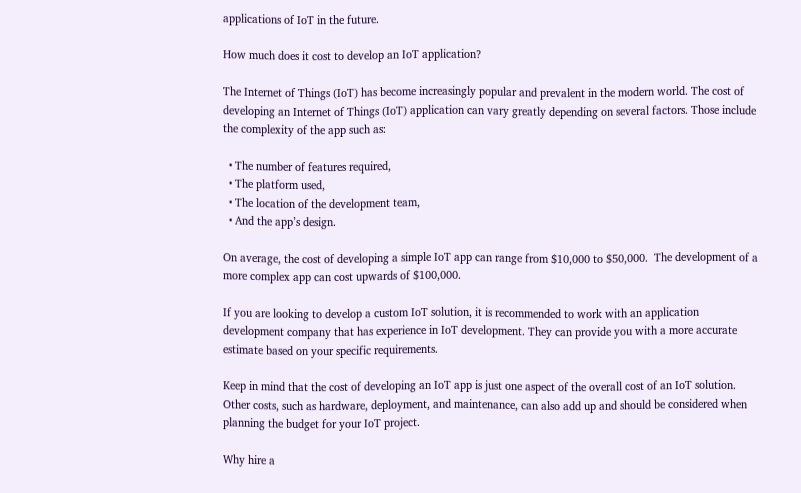applications of IoT in the future.

How much does it cost to develop an IoT application?

The Internet of Things (IoT) has become increasingly popular and prevalent in the modern world. The cost of developing an Internet of Things (IoT) application can vary greatly depending on several factors. Those include the complexity of the app such as:

  • The number of features required,
  • The platform used,
  • The location of the development team,
  • And the app’s design.

On average, the cost of developing a simple IoT app can range from $10,000 to $50,000.  The development of a more complex app can cost upwards of $100,000.

If you are looking to develop a custom IoT solution, it is recommended to work with an application development company that has experience in IoT development. They can provide you with a more accurate estimate based on your specific requirements.

Keep in mind that the cost of developing an IoT app is just one aspect of the overall cost of an IoT solution. Other costs, such as hardware, deployment, and maintenance, can also add up and should be considered when planning the budget for your IoT project.

Why hire a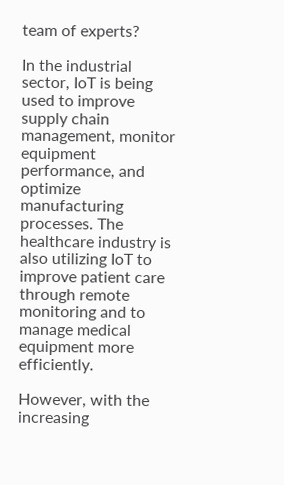team of experts?

In the industrial sector, IoT is being used to improve supply chain management, monitor equipment performance, and optimize manufacturing processes. The healthcare industry is also utilizing IoT to improve patient care through remote monitoring and to manage medical equipment more efficiently.

However, with the increasing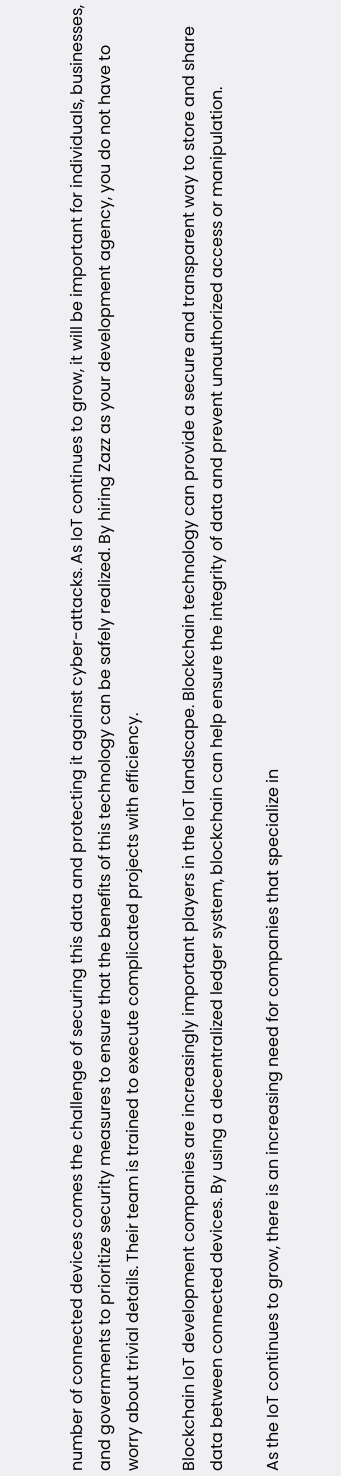number of connected devices comes the challenge of securing this data and protecting it against cyber-attacks. As IoT continues to grow, it will be important for individuals, businesses, and governments to prioritize security measures to ensure that the benefits of this technology can be safely realized. By hiring Zazz as your development agency, you do not have to worry about trivial details. Their team is trained to execute complicated projects with efficiency.

Blockchain IoT development companies are increasingly important players in the IoT landscape. Blockchain technology can provide a secure and transparent way to store and share data between connected devices. By using a decentralized ledger system, blockchain can help ensure the integrity of data and prevent unauthorized access or manipulation.

As the IoT continues to grow, there is an increasing need for companies that specialize in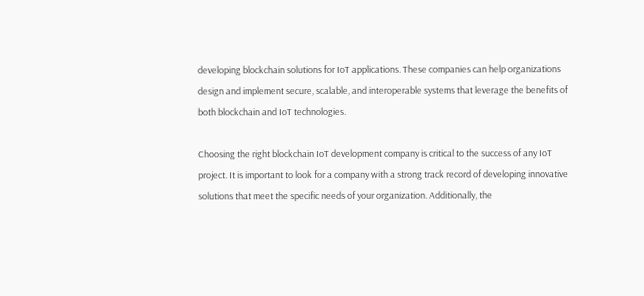developing blockchain solutions for IoT applications. These companies can help organizations design and implement secure, scalable, and interoperable systems that leverage the benefits of both blockchain and IoT technologies.

Choosing the right blockchain IoT development company is critical to the success of any IoT project. It is important to look for a company with a strong track record of developing innovative solutions that meet the specific needs of your organization. Additionally, the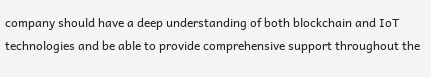company should have a deep understanding of both blockchain and IoT technologies and be able to provide comprehensive support throughout the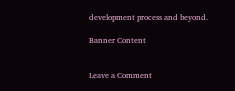development process and beyond.

Banner Content


Leave a Comment